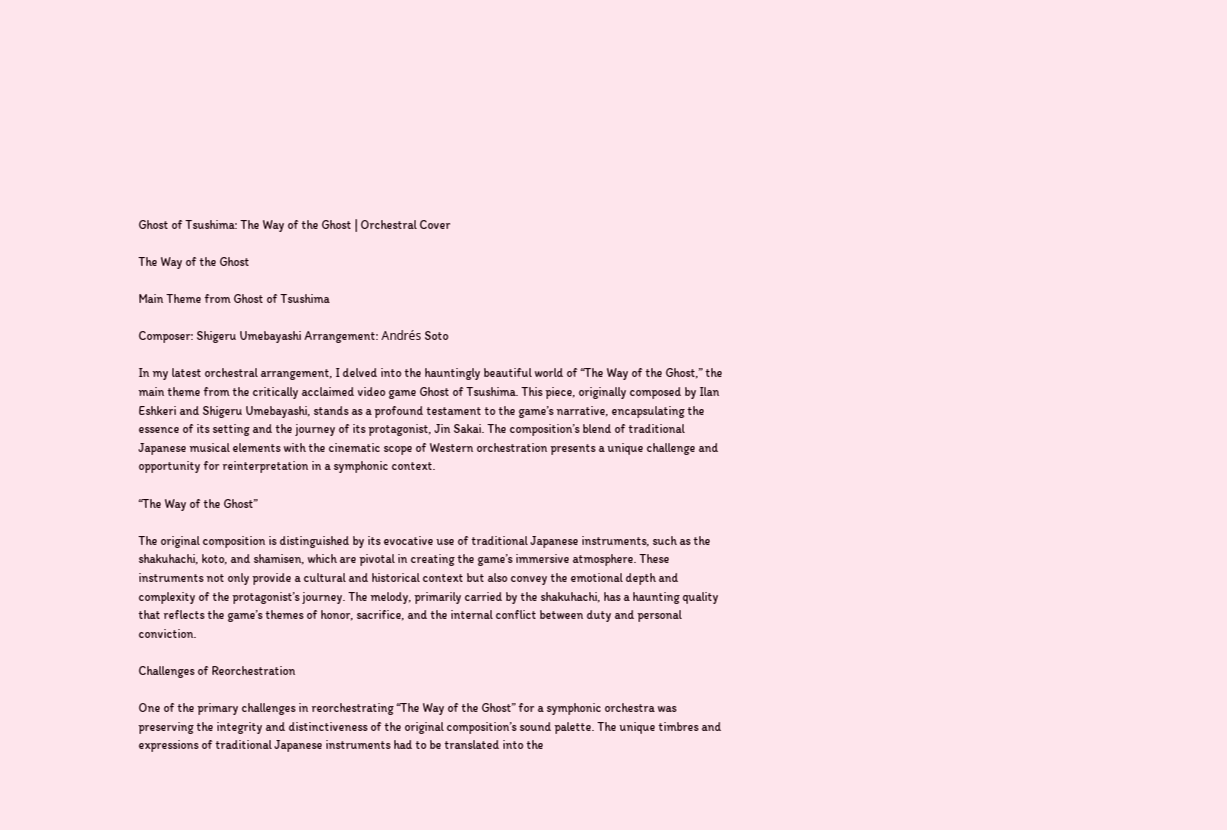Ghost of Tsushima: The Way of the Ghost | Orchestral Cover

The Way of the Ghost

Main Theme from Ghost of Tsushima

Composer: Shigeru Umebayashi Arrangement: Andrés Soto

In my latest orchestral arrangement, I delved into the hauntingly beautiful world of “The Way of the Ghost,” the main theme from the critically acclaimed video game Ghost of Tsushima. This piece, originally composed by Ilan Eshkeri and Shigeru Umebayashi, stands as a profound testament to the game’s narrative, encapsulating the essence of its setting and the journey of its protagonist, Jin Sakai. The composition’s blend of traditional Japanese musical elements with the cinematic scope of Western orchestration presents a unique challenge and opportunity for reinterpretation in a symphonic context.

“The Way of the Ghost”

The original composition is distinguished by its evocative use of traditional Japanese instruments, such as the shakuhachi, koto, and shamisen, which are pivotal in creating the game’s immersive atmosphere. These instruments not only provide a cultural and historical context but also convey the emotional depth and complexity of the protagonist’s journey. The melody, primarily carried by the shakuhachi, has a haunting quality that reflects the game’s themes of honor, sacrifice, and the internal conflict between duty and personal conviction.

Challenges of Reorchestration

One of the primary challenges in reorchestrating “The Way of the Ghost” for a symphonic orchestra was preserving the integrity and distinctiveness of the original composition’s sound palette. The unique timbres and expressions of traditional Japanese instruments had to be translated into the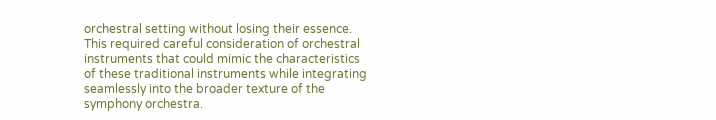orchestral setting without losing their essence. This required careful consideration of orchestral instruments that could mimic the characteristics of these traditional instruments while integrating seamlessly into the broader texture of the symphony orchestra.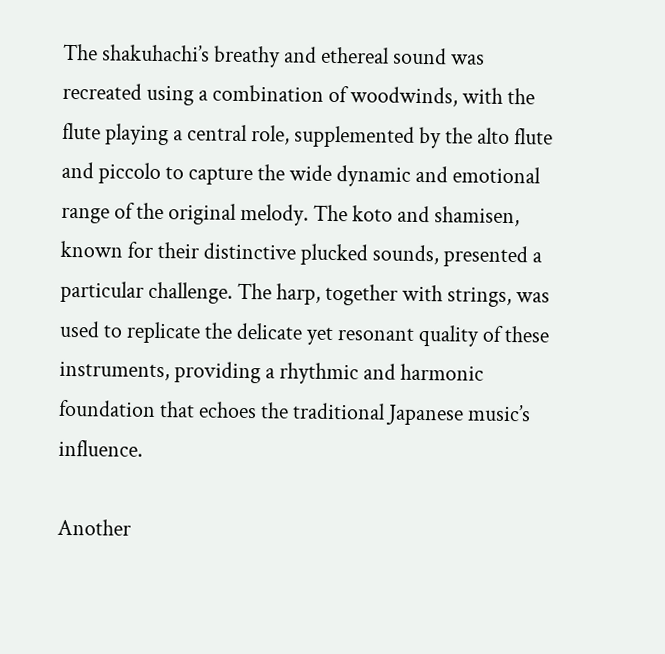The shakuhachi’s breathy and ethereal sound was recreated using a combination of woodwinds, with the flute playing a central role, supplemented by the alto flute and piccolo to capture the wide dynamic and emotional range of the original melody. The koto and shamisen, known for their distinctive plucked sounds, presented a particular challenge. The harp, together with strings, was used to replicate the delicate yet resonant quality of these instruments, providing a rhythmic and harmonic foundation that echoes the traditional Japanese music’s influence.

Another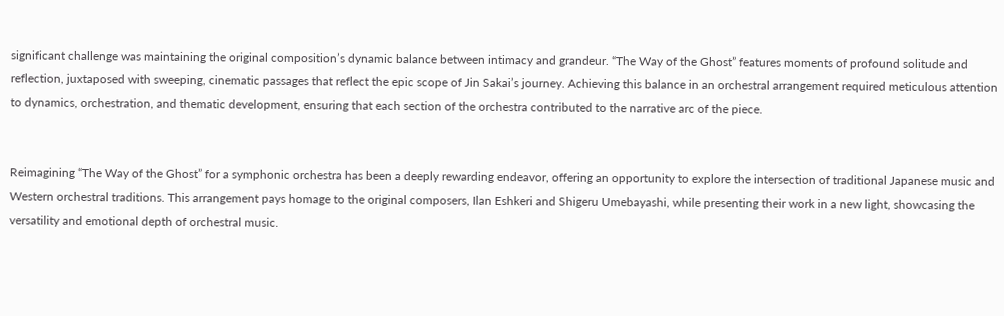significant challenge was maintaining the original composition’s dynamic balance between intimacy and grandeur. “The Way of the Ghost” features moments of profound solitude and reflection, juxtaposed with sweeping, cinematic passages that reflect the epic scope of Jin Sakai’s journey. Achieving this balance in an orchestral arrangement required meticulous attention to dynamics, orchestration, and thematic development, ensuring that each section of the orchestra contributed to the narrative arc of the piece.


Reimagining “The Way of the Ghost” for a symphonic orchestra has been a deeply rewarding endeavor, offering an opportunity to explore the intersection of traditional Japanese music and Western orchestral traditions. This arrangement pays homage to the original composers, Ilan Eshkeri and Shigeru Umebayashi, while presenting their work in a new light, showcasing the versatility and emotional depth of orchestral music.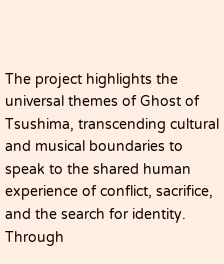The project highlights the universal themes of Ghost of Tsushima, transcending cultural and musical boundaries to speak to the shared human experience of conflict, sacrifice, and the search for identity. Through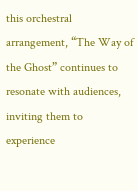this orchestral arrangement, “The Way of the Ghost” continues to resonate with audiences, inviting them to experience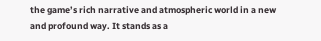the game’s rich narrative and atmospheric world in a new and profound way. It stands as a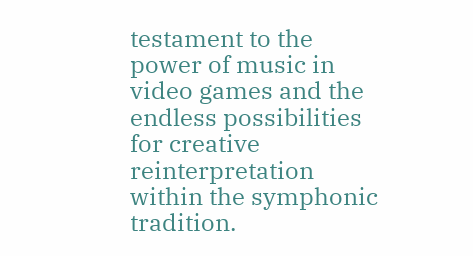testament to the power of music in video games and the endless possibilities for creative reinterpretation within the symphonic tradition.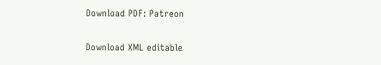Download PDF: Patreon

Download XML editable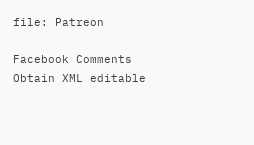file: Patreon

Facebook Comments
Obtain XML editable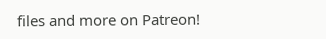files and more on Patreon!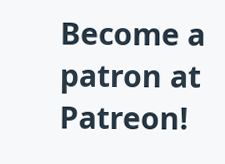Become a patron at Patreon!